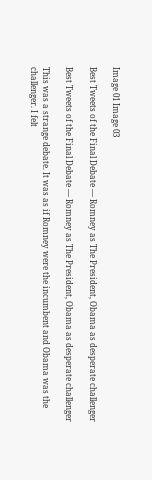Image 01 Image 03

Best Tweets of the Final Debate — Romney as The President, Obama as desperate challenger

Best Tweets of the Final Debate — Romney as The President, Obama as desperate challenger

This was a strange debate. It was as if Romney were the incumbent and Obama was the challenger. I felt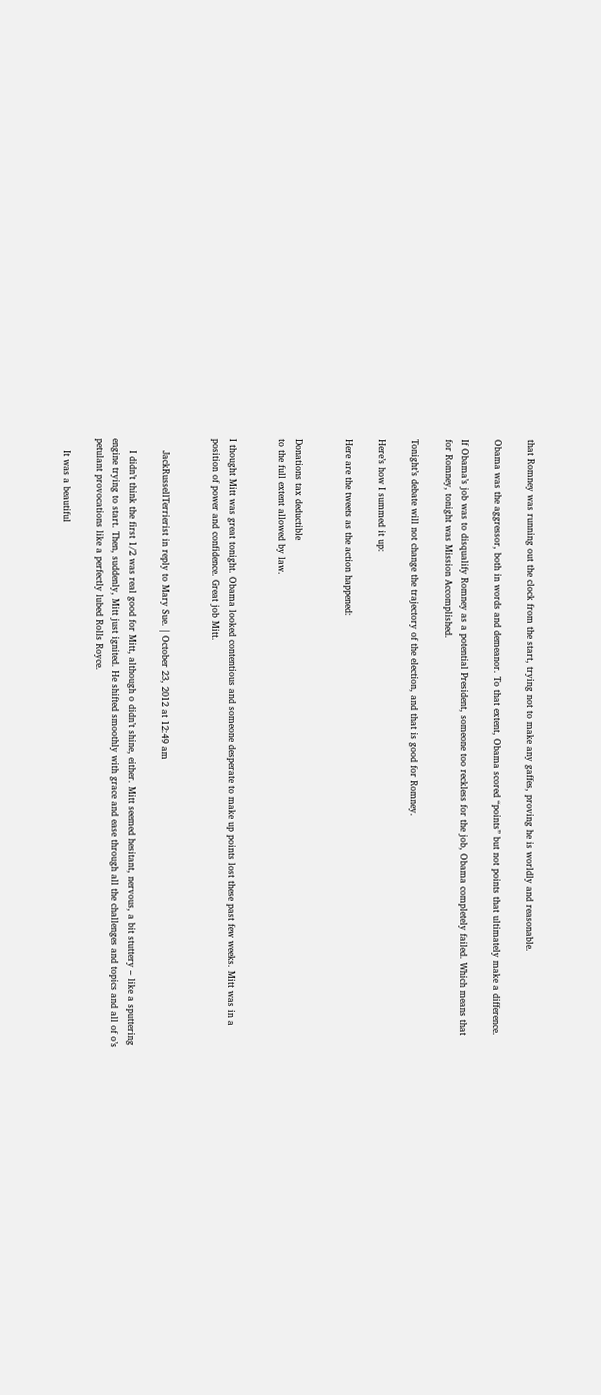that Romney was running out the clock from the start, trying not to make any gaffes, proving he is worldly and reasonable.

Obama was the aggressor, both in words and demeanor. To that extent, Obama scored “points” but not points that ultimately make a difference.

If Obama’s job was to disqualify Romney as a potential President, someone too reckless for the job, Obama completely failed. Which means that for Romney, tonight was Mission Accomplished.

Tonight’s debate will not change the trajectory of the election, and that is good for Romney.

Here’s how I summed it up:

Here are the tweets as the action happened:


Donations tax deductible
to the full extent allowed by law.


I thought Mitt was great tonight. Obama looked contentious and someone desperate to make up points lost these past few weeks. Mitt was in a position of power and confidence. Great job Mitt.


    JackRussellTerrierist in reply to Mary Sue. | October 23, 2012 at 12:49 am

    I didn’t think the first 1/2 was real good for Mitt, although o didn’t shine, either. Mitt seemed hesitant, nervous, a bit stuttery – like a sputtering engine trying to start. Then, suddenly, Mitt just ignited. He shifted smoothly with grace and ease through all the challenges and topics and all of o’s petulant provocations like a perfectly lubed Rolls Royce.

    It was a beautiful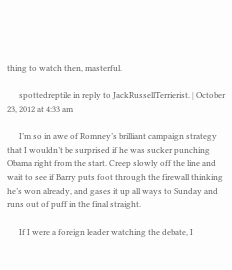thing to watch then, masterful.

      spottedreptile in reply to JackRussellTerrierist. | October 23, 2012 at 4:33 am

      I’m so in awe of Romney’s brilliant campaign strategy that I wouldn’t be surprised if he was sucker punching Obama right from the start. Creep slowly off the line and wait to see if Barry puts foot through the firewall thinking he’s won already, and gases it up all ways to Sunday and runs out of puff in the final straight.

      If I were a foreign leader watching the debate, I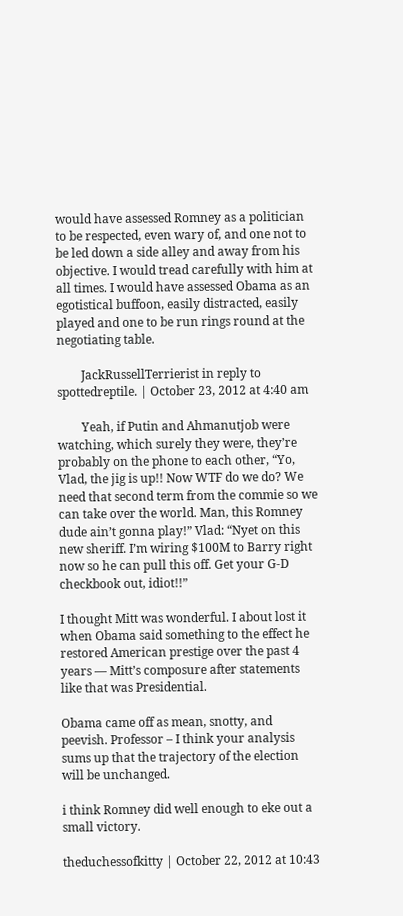would have assessed Romney as a politician to be respected, even wary of, and one not to be led down a side alley and away from his objective. I would tread carefully with him at all times. I would have assessed Obama as an egotistical buffoon, easily distracted, easily played and one to be run rings round at the negotiating table.

        JackRussellTerrierist in reply to spottedreptile. | October 23, 2012 at 4:40 am

        Yeah, if Putin and Ahmanutjob were watching, which surely they were, they’re probably on the phone to each other, “Yo, Vlad, the jig is up!! Now WTF do we do? We need that second term from the commie so we can take over the world. Man, this Romney dude ain’t gonna play!” Vlad: “Nyet on this new sheriff. I’m wiring $100M to Barry right now so he can pull this off. Get your G-D checkbook out, idiot!!”

I thought Mitt was wonderful. I about lost it when Obama said something to the effect he restored American prestige over the past 4 years — Mitt’s composure after statements like that was Presidential.

Obama came off as mean, snotty, and peevish. Professor – I think your analysis sums up that the trajectory of the election will be unchanged.

i think Romney did well enough to eke out a small victory.

theduchessofkitty | October 22, 2012 at 10:43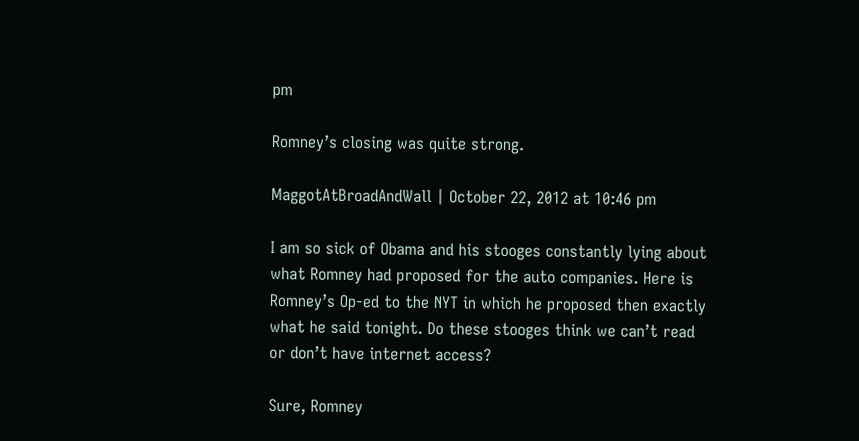pm

Romney’s closing was quite strong.

MaggotAtBroadAndWall | October 22, 2012 at 10:46 pm

I am so sick of Obama and his stooges constantly lying about what Romney had proposed for the auto companies. Here is Romney’s Op-ed to the NYT in which he proposed then exactly what he said tonight. Do these stooges think we can’t read or don’t have internet access?

Sure, Romney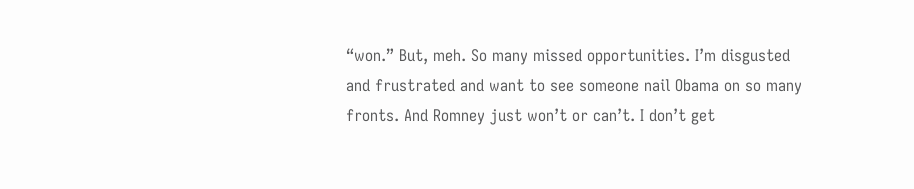“won.” But, meh. So many missed opportunities. I’m disgusted and frustrated and want to see someone nail Obama on so many fronts. And Romney just won’t or can’t. I don’t get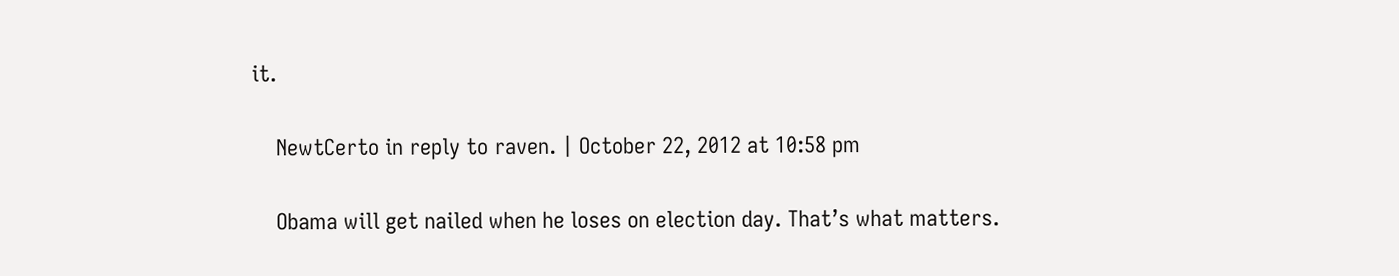it.

    NewtCerto in reply to raven. | October 22, 2012 at 10:58 pm

    Obama will get nailed when he loses on election day. That’s what matters.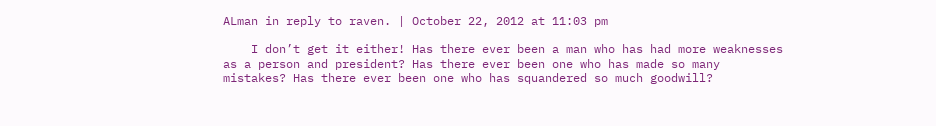ALman in reply to raven. | October 22, 2012 at 11:03 pm

    I don’t get it either! Has there ever been a man who has had more weaknesses as a person and president? Has there ever been one who has made so many mistakes? Has there ever been one who has squandered so much goodwill?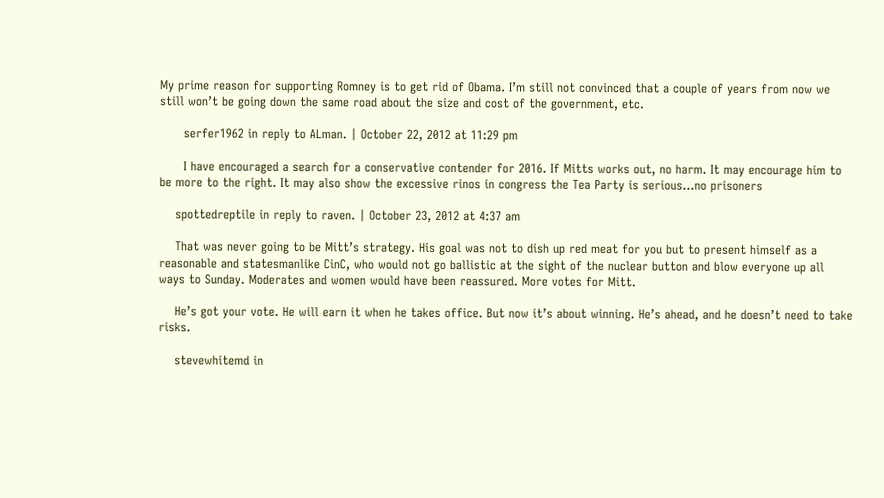My prime reason for supporting Romney is to get rid of Obama. I’m still not convinced that a couple of years from now we still won’t be going down the same road about the size and cost of the government, etc.

      serfer1962 in reply to ALman. | October 22, 2012 at 11:29 pm

      I have encouraged a search for a conservative contender for 2016. If Mitts works out, no harm. It may encourage him to be more to the right. It may also show the excessive rinos in congress the Tea Party is serious…no prisoners

    spottedreptile in reply to raven. | October 23, 2012 at 4:37 am

    That was never going to be Mitt’s strategy. His goal was not to dish up red meat for you but to present himself as a reasonable and statesmanlike CinC, who would not go ballistic at the sight of the nuclear button and blow everyone up all ways to Sunday. Moderates and women would have been reassured. More votes for Mitt.

    He’s got your vote. He will earn it when he takes office. But now it’s about winning. He’s ahead, and he doesn’t need to take risks.

    stevewhitemd in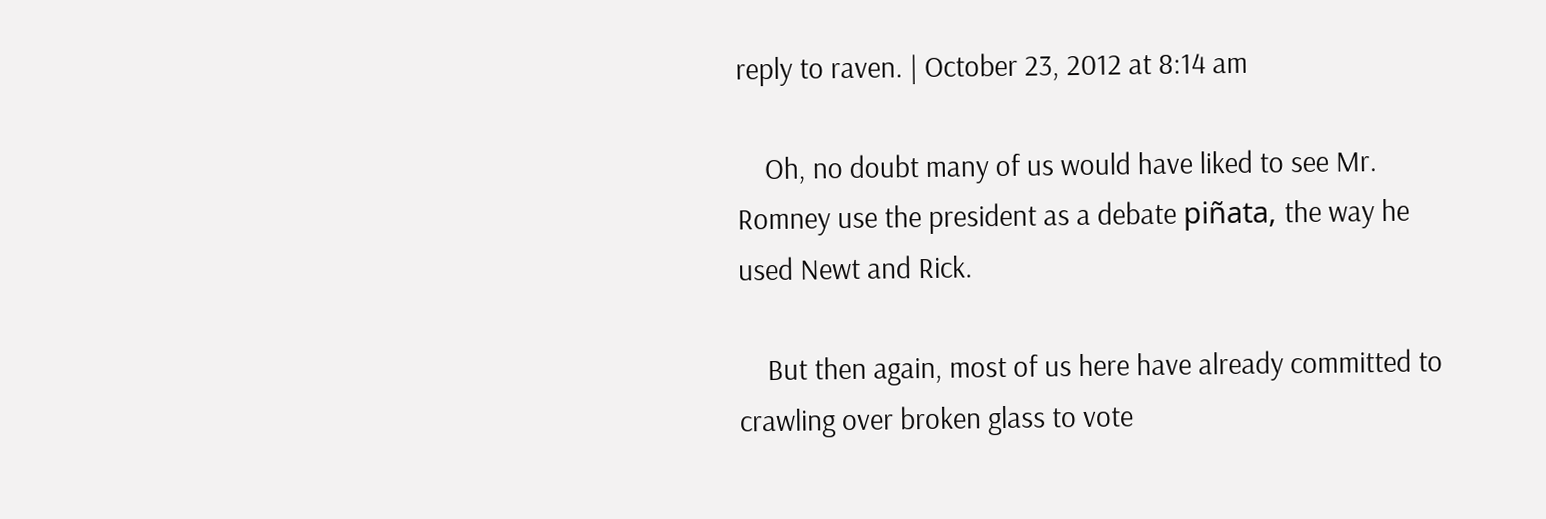reply to raven. | October 23, 2012 at 8:14 am

    Oh, no doubt many of us would have liked to see Mr. Romney use the president as a debate piñata, the way he used Newt and Rick.

    But then again, most of us here have already committed to crawling over broken glass to vote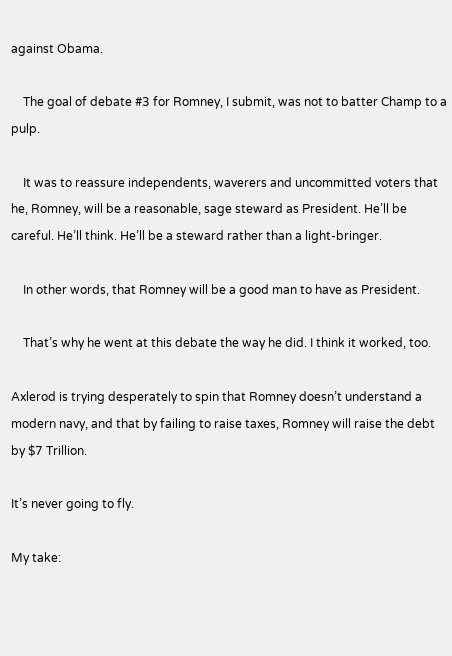against Obama.

    The goal of debate #3 for Romney, I submit, was not to batter Champ to a pulp.

    It was to reassure independents, waverers and uncommitted voters that he, Romney, will be a reasonable, sage steward as President. He’ll be careful. He’ll think. He’ll be a steward rather than a light-bringer.

    In other words, that Romney will be a good man to have as President.

    That’s why he went at this debate the way he did. I think it worked, too.

Axlerod is trying desperately to spin that Romney doesn’t understand a modern navy, and that by failing to raise taxes, Romney will raise the debt by $7 Trillion.

It’s never going to fly.

My take: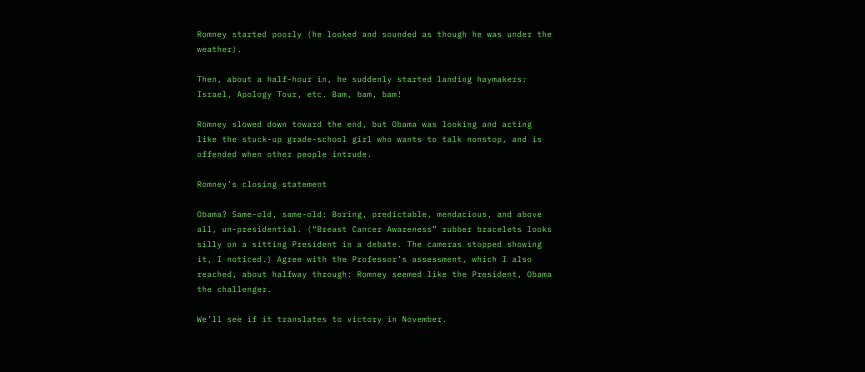Romney started poorly (he looked and sounded as though he was under the weather).

Then, about a half-hour in, he suddenly started landing haymakers: Israel, Apology Tour, etc. Bam, bam, bam!

Romney slowed down toward the end, but Obama was looking and acting like the stuck-up grade-school girl who wants to talk nonstop, and is offended when other people intrude.

Romney’s closing statement

Obama? Same-old, same-old: Boring, predictable, mendacious, and above all, un-presidential. (“Breast Cancer Awareness” rubber bracelets looks silly on a sitting President in a debate. The cameras stopped showing it, I noticed.) Agree with the Professor’s assessment, which I also reached, about halfway through: Romney seemed like the President, Obama the challenger.

We’ll see if it translates to victory in November.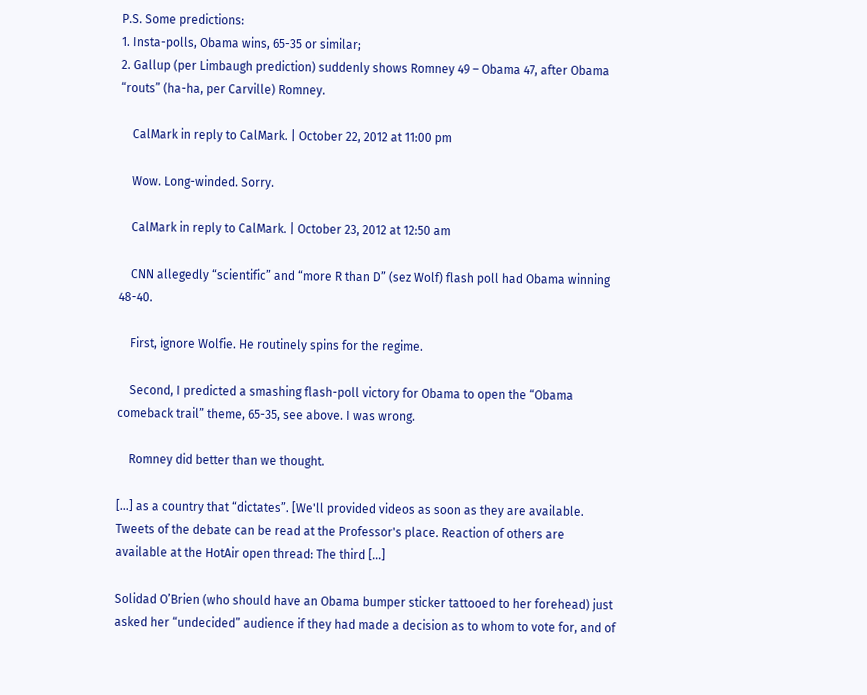P.S. Some predictions:
1. Insta-polls, Obama wins, 65-35 or similar;
2. Gallup (per Limbaugh prediction) suddenly shows Romney 49 – Obama 47, after Obama “routs” (ha-ha, per Carville) Romney.

    CalMark in reply to CalMark. | October 22, 2012 at 11:00 pm

    Wow. Long-winded. Sorry.

    CalMark in reply to CalMark. | October 23, 2012 at 12:50 am

    CNN allegedly “scientific” and “more R than D” (sez Wolf) flash poll had Obama winning 48-40.

    First, ignore Wolfie. He routinely spins for the regime.

    Second, I predicted a smashing flash-poll victory for Obama to open the “Obama comeback trail” theme, 65-35, see above. I was wrong.

    Romney did better than we thought.

[…] as a country that “dictates”. [We'll provided videos as soon as they are available. Tweets of the debate can be read at the Professor's place. Reaction of others are available at the HotAir open thread: The third […]

Solidad O’Brien (who should have an Obama bumper sticker tattooed to her forehead) just asked her “undecided” audience if they had made a decision as to whom to vote for, and of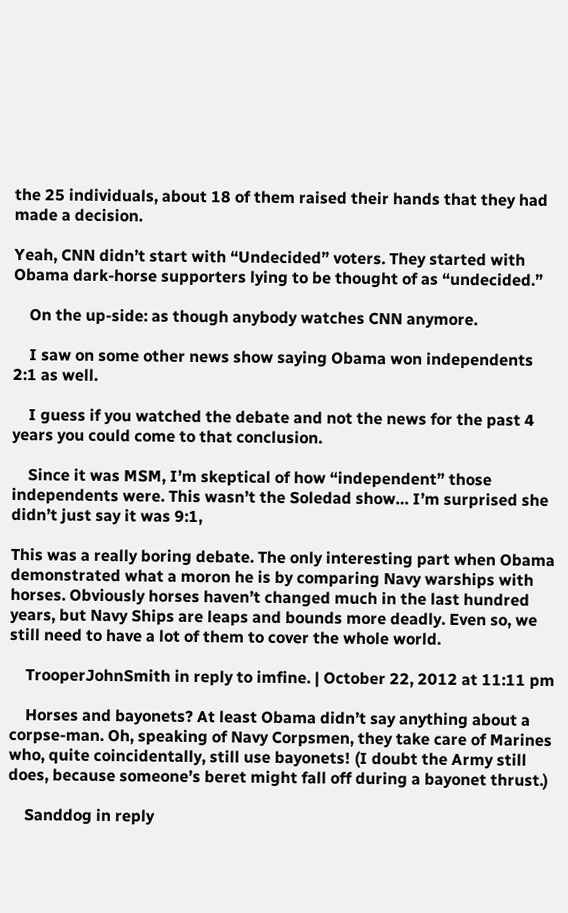the 25 individuals, about 18 of them raised their hands that they had made a decision.

Yeah, CNN didn’t start with “Undecided” voters. They started with Obama dark-horse supporters lying to be thought of as “undecided.”

    On the up-side: as though anybody watches CNN anymore.

    I saw on some other news show saying Obama won independents 2:1 as well.

    I guess if you watched the debate and not the news for the past 4 years you could come to that conclusion.

    Since it was MSM, I’m skeptical of how “independent” those independents were. This wasn’t the Soledad show… I’m surprised she didn’t just say it was 9:1,

This was a really boring debate. The only interesting part when Obama demonstrated what a moron he is by comparing Navy warships with horses. Obviously horses haven’t changed much in the last hundred years, but Navy Ships are leaps and bounds more deadly. Even so, we still need to have a lot of them to cover the whole world.

    TrooperJohnSmith in reply to imfine. | October 22, 2012 at 11:11 pm

    Horses and bayonets? At least Obama didn’t say anything about a corpse-man. Oh, speaking of Navy Corpsmen, they take care of Marines who, quite coincidentally, still use bayonets! (I doubt the Army still does, because someone’s beret might fall off during a bayonet thrust.)

    Sanddog in reply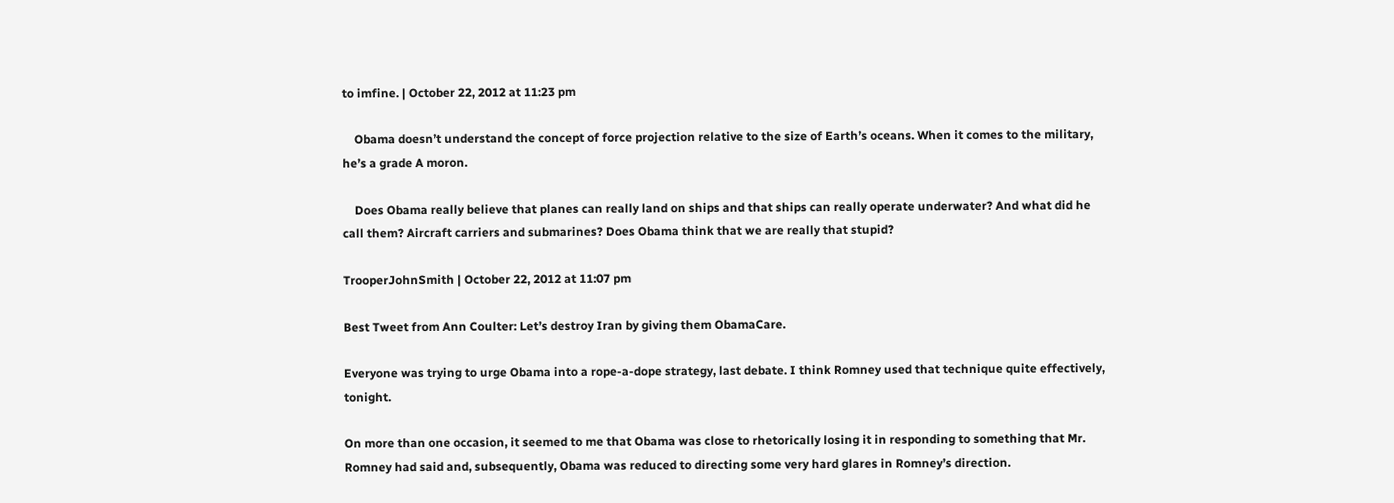to imfine. | October 22, 2012 at 11:23 pm

    Obama doesn’t understand the concept of force projection relative to the size of Earth’s oceans. When it comes to the military, he’s a grade A moron.

    Does Obama really believe that planes can really land on ships and that ships can really operate underwater? And what did he call them? Aircraft carriers and submarines? Does Obama think that we are really that stupid?

TrooperJohnSmith | October 22, 2012 at 11:07 pm

Best Tweet from Ann Coulter: Let’s destroy Iran by giving them ObamaCare.

Everyone was trying to urge Obama into a rope-a-dope strategy, last debate. I think Romney used that technique quite effectively, tonight.

On more than one occasion, it seemed to me that Obama was close to rhetorically losing it in responding to something that Mr. Romney had said and, subsequently, Obama was reduced to directing some very hard glares in Romney’s direction.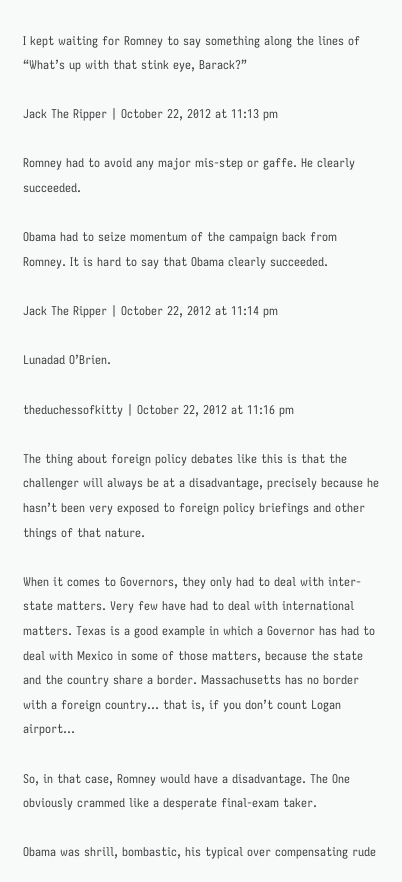I kept waiting for Romney to say something along the lines of “What’s up with that stink eye, Barack?”

Jack The Ripper | October 22, 2012 at 11:13 pm

Romney had to avoid any major mis-step or gaffe. He clearly succeeded.

Obama had to seize momentum of the campaign back from Romney. It is hard to say that Obama clearly succeeded.

Jack The Ripper | October 22, 2012 at 11:14 pm

Lunadad O’Brien.

theduchessofkitty | October 22, 2012 at 11:16 pm

The thing about foreign policy debates like this is that the challenger will always be at a disadvantage, precisely because he hasn’t been very exposed to foreign policy briefings and other things of that nature.

When it comes to Governors, they only had to deal with inter-state matters. Very few have had to deal with international matters. Texas is a good example in which a Governor has had to deal with Mexico in some of those matters, because the state and the country share a border. Massachusetts has no border with a foreign country… that is, if you don’t count Logan airport…

So, in that case, Romney would have a disadvantage. The One obviously crammed like a desperate final-exam taker.

Obama was shrill, bombastic, his typical over compensating rude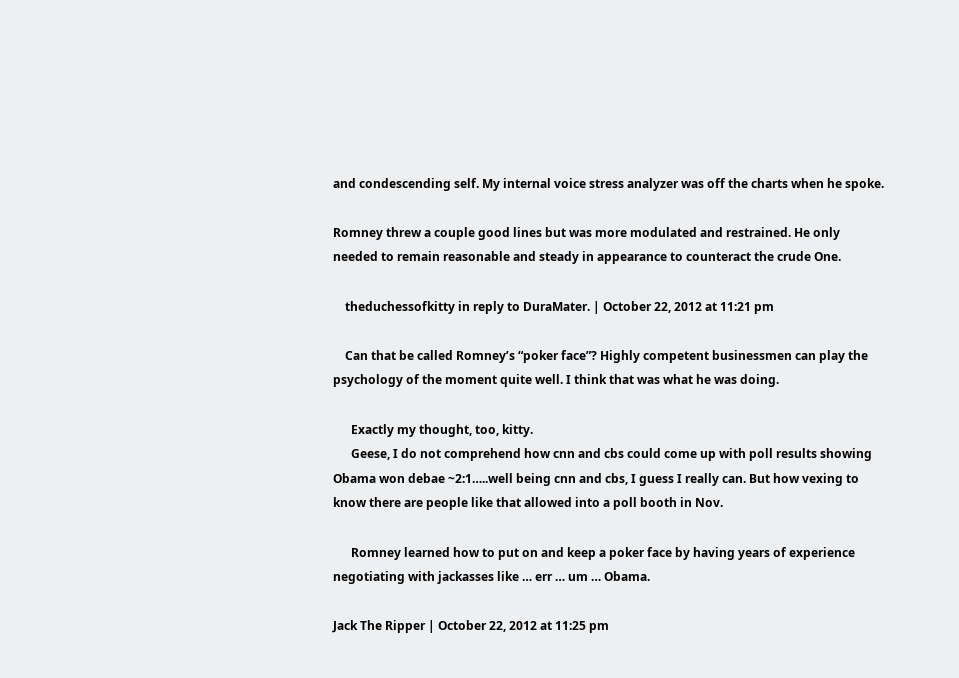and condescending self. My internal voice stress analyzer was off the charts when he spoke.

Romney threw a couple good lines but was more modulated and restrained. He only needed to remain reasonable and steady in appearance to counteract the crude One.

    theduchessofkitty in reply to DuraMater. | October 22, 2012 at 11:21 pm

    Can that be called Romney’s “poker face”? Highly competent businessmen can play the psychology of the moment quite well. I think that was what he was doing.

      Exactly my thought, too, kitty.
      Geese, I do not comprehend how cnn and cbs could come up with poll results showing Obama won debae ~2:1…..well being cnn and cbs, I guess I really can. But how vexing to know there are people like that allowed into a poll booth in Nov.

      Romney learned how to put on and keep a poker face by having years of experience negotiating with jackasses like … err … um … Obama.

Jack The Ripper | October 22, 2012 at 11:25 pm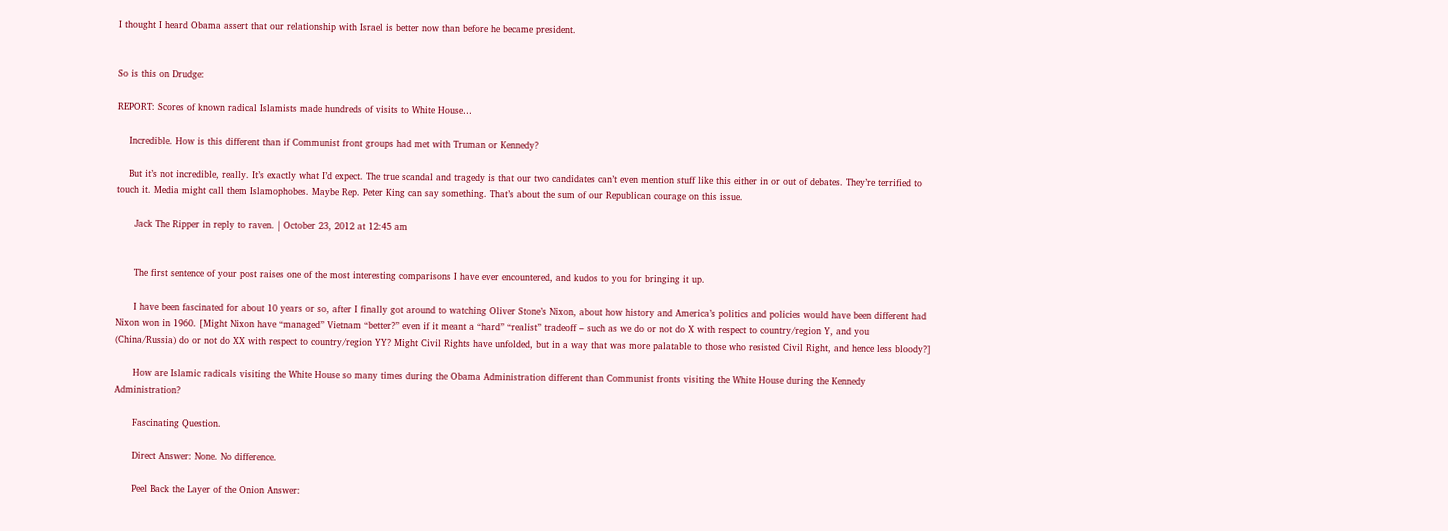I thought I heard Obama assert that our relationship with Israel is better now than before he became president.


So is this on Drudge:

REPORT: Scores of known radical Islamists made hundreds of visits to White House…

    Incredible. How is this different than if Communist front groups had met with Truman or Kennedy?

    But it’s not incredible, really. It’s exactly what I’d expect. The true scandal and tragedy is that our two candidates can’t even mention stuff like this either in or out of debates. They’re terrified to touch it. Media might call them Islamophobes. Maybe Rep. Peter King can say something. That’s about the sum of our Republican courage on this issue.

      Jack The Ripper in reply to raven. | October 23, 2012 at 12:45 am


      The first sentence of your post raises one of the most interesting comparisons I have ever encountered, and kudos to you for bringing it up.

      I have been fascinated for about 10 years or so, after I finally got around to watching Oliver Stone’s Nixon, about how history and America’s politics and policies would have been different had Nixon won in 1960. [Might Nixon have “managed” Vietnam “better?” even if it meant a “hard” “realist” tradeoff – such as we do or not do X with respect to country/region Y, and you (China/Russia) do or not do XX with respect to country/region YY? Might Civil Rights have unfolded, but in a way that was more palatable to those who resisted Civil Right, and hence less bloody?]

      How are Islamic radicals visiting the White House so many times during the Obama Administration different than Communist fronts visiting the White House during the Kennedy Administration?

      Fascinating Question.

      Direct Answer: None. No difference.

      Peel Back the Layer of the Onion Answer: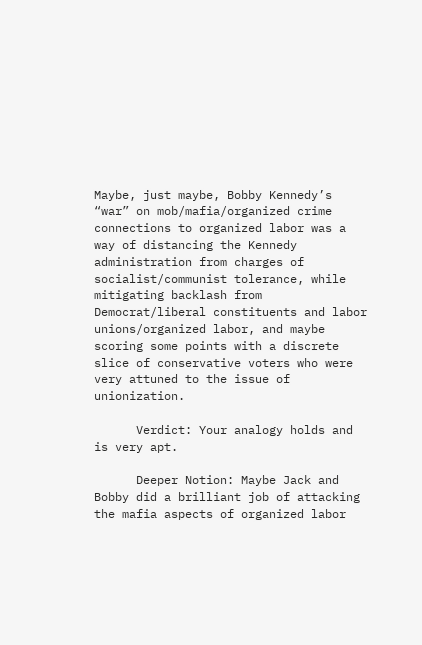Maybe, just maybe, Bobby Kennedy’s “war” on mob/mafia/organized crime connections to organized labor was a way of distancing the Kennedy administration from charges of socialist/communist tolerance, while mitigating backlash from Democrat/liberal constituents and labor unions/organized labor, and maybe scoring some points with a discrete slice of conservative voters who were very attuned to the issue of unionization.

      Verdict: Your analogy holds and is very apt.

      Deeper Notion: Maybe Jack and Bobby did a brilliant job of attacking the mafia aspects of organized labor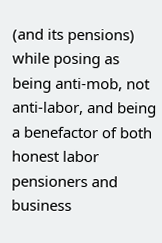(and its pensions) while posing as being anti-mob, not anti-labor, and being a benefactor of both honest labor pensioners and business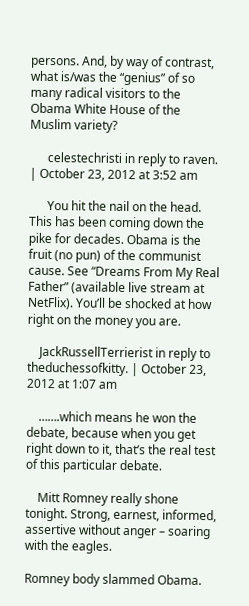persons. And, by way of contrast, what is/was the “genius” of so many radical visitors to the Obama White House of the Muslim variety?

      celestechristi in reply to raven. | October 23, 2012 at 3:52 am

      You hit the nail on the head. This has been coming down the pike for decades. Obama is the fruit (no pun) of the communist cause. See “Dreams From My Real Father” (available live stream at NetFlix). You’ll be shocked at how right on the money you are.

    JackRussellTerrierist in reply to theduchessofkitty. | October 23, 2012 at 1:07 am

    …….which means he won the debate, because when you get right down to it, that’s the real test of this particular debate.

    Mitt Romney really shone tonight. Strong, earnest, informed, assertive without anger – soaring with the eagles.

Romney body slammed Obama.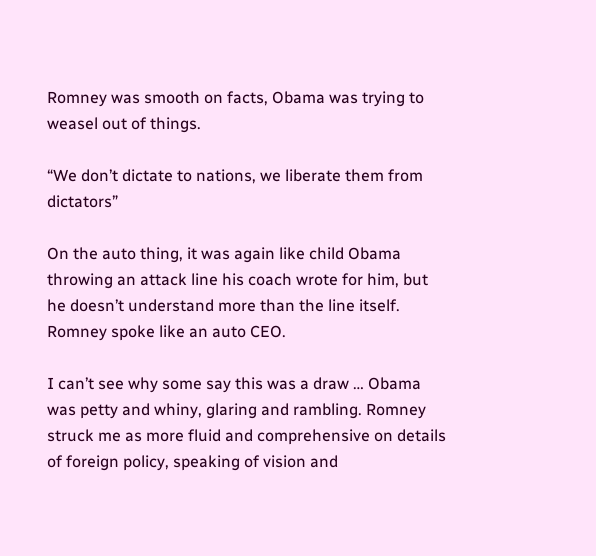Romney was smooth on facts, Obama was trying to weasel out of things.

“We don’t dictate to nations, we liberate them from dictators”

On the auto thing, it was again like child Obama throwing an attack line his coach wrote for him, but he doesn’t understand more than the line itself. Romney spoke like an auto CEO.

I can’t see why some say this was a draw … Obama was petty and whiny, glaring and rambling. Romney struck me as more fluid and comprehensive on details of foreign policy, speaking of vision and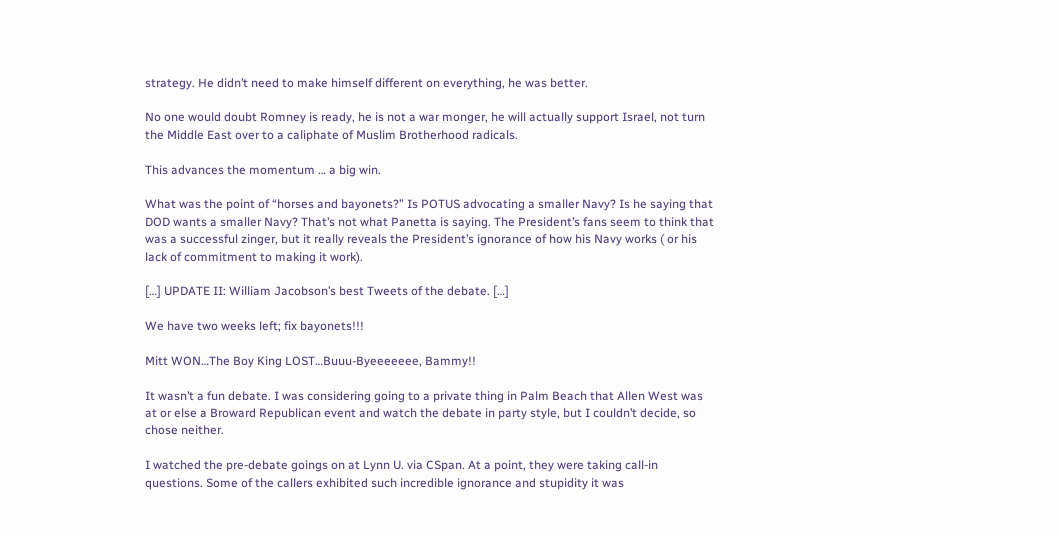strategy. He didn’t need to make himself different on everything, he was better.

No one would doubt Romney is ready, he is not a war monger, he will actually support Israel, not turn the Middle East over to a caliphate of Muslim Brotherhood radicals.

This advances the momentum … a big win.

What was the point of “horses and bayonets?” Is POTUS advocating a smaller Navy? Is he saying that DOD wants a smaller Navy? That’s not what Panetta is saying. The President’s fans seem to think that was a successful zinger, but it really reveals the President’s ignorance of how his Navy works ( or his lack of commitment to making it work).

[…] UPDATE II: William Jacobson’s best Tweets of the debate. […]

We have two weeks left; fix bayonets!!!

Mitt WON…The Boy King LOST…Buuu-Byeeeeeee, Bammy!!

It wasn’t a fun debate. I was considering going to a private thing in Palm Beach that Allen West was at or else a Broward Republican event and watch the debate in party style, but I couldn’t decide, so chose neither.

I watched the pre-debate goings on at Lynn U. via CSpan. At a point, they were taking call-in questions. Some of the callers exhibited such incredible ignorance and stupidity it was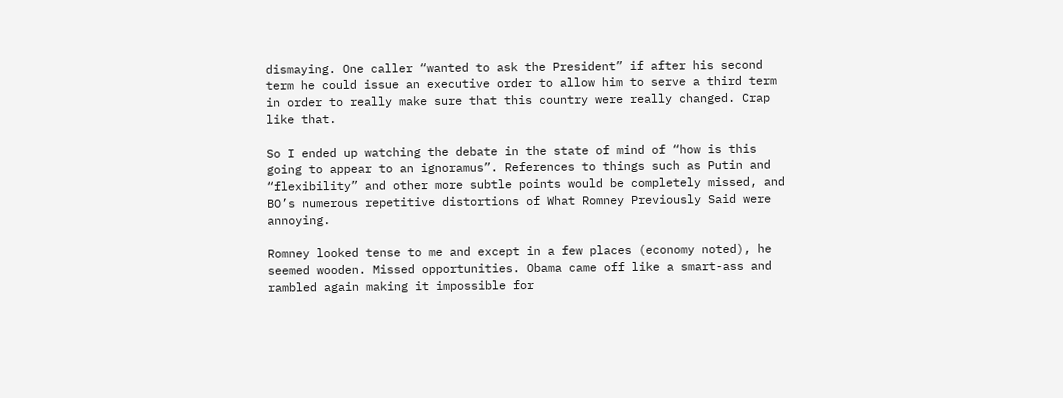dismaying. One caller “wanted to ask the President” if after his second term he could issue an executive order to allow him to serve a third term in order to really make sure that this country were really changed. Crap like that.

So I ended up watching the debate in the state of mind of “how is this going to appear to an ignoramus”. References to things such as Putin and “flexibility” and other more subtle points would be completely missed, and BO’s numerous repetitive distortions of What Romney Previously Said were annoying.

Romney looked tense to me and except in a few places (economy noted), he seemed wooden. Missed opportunities. Obama came off like a smart-ass and rambled again making it impossible for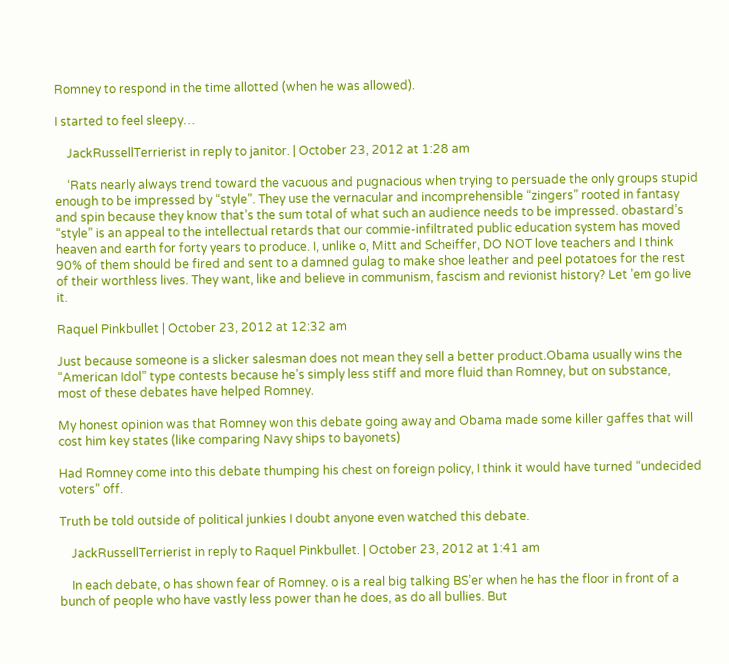Romney to respond in the time allotted (when he was allowed).

I started to feel sleepy…

    JackRussellTerrierist in reply to janitor. | October 23, 2012 at 1:28 am

    ‘Rats nearly always trend toward the vacuous and pugnacious when trying to persuade the only groups stupid enough to be impressed by “style”. They use the vernacular and incomprehensible “zingers” rooted in fantasy and spin because they know that’s the sum total of what such an audience needs to be impressed. obastard’s “style” is an appeal to the intellectual retards that our commie-infiltrated public education system has moved heaven and earth for forty years to produce. I, unlike o, Mitt and Scheiffer, DO NOT love teachers and I think 90% of them should be fired and sent to a damned gulag to make shoe leather and peel potatoes for the rest of their worthless lives. They want, like and believe in communism, fascism and revionist history? Let ’em go live it.

Raquel Pinkbullet | October 23, 2012 at 12:32 am

Just because someone is a slicker salesman does not mean they sell a better product.Obama usually wins the “American Idol” type contests because he’s simply less stiff and more fluid than Romney, but on substance, most of these debates have helped Romney.

My honest opinion was that Romney won this debate going away and Obama made some killer gaffes that will cost him key states (like comparing Navy ships to bayonets)

Had Romney come into this debate thumping his chest on foreign policy, I think it would have turned “undecided voters” off.

Truth be told outside of political junkies I doubt anyone even watched this debate.

    JackRussellTerrierist in reply to Raquel Pinkbullet. | October 23, 2012 at 1:41 am

    In each debate, o has shown fear of Romney. o is a real big talking BS’er when he has the floor in front of a bunch of people who have vastly less power than he does, as do all bullies. But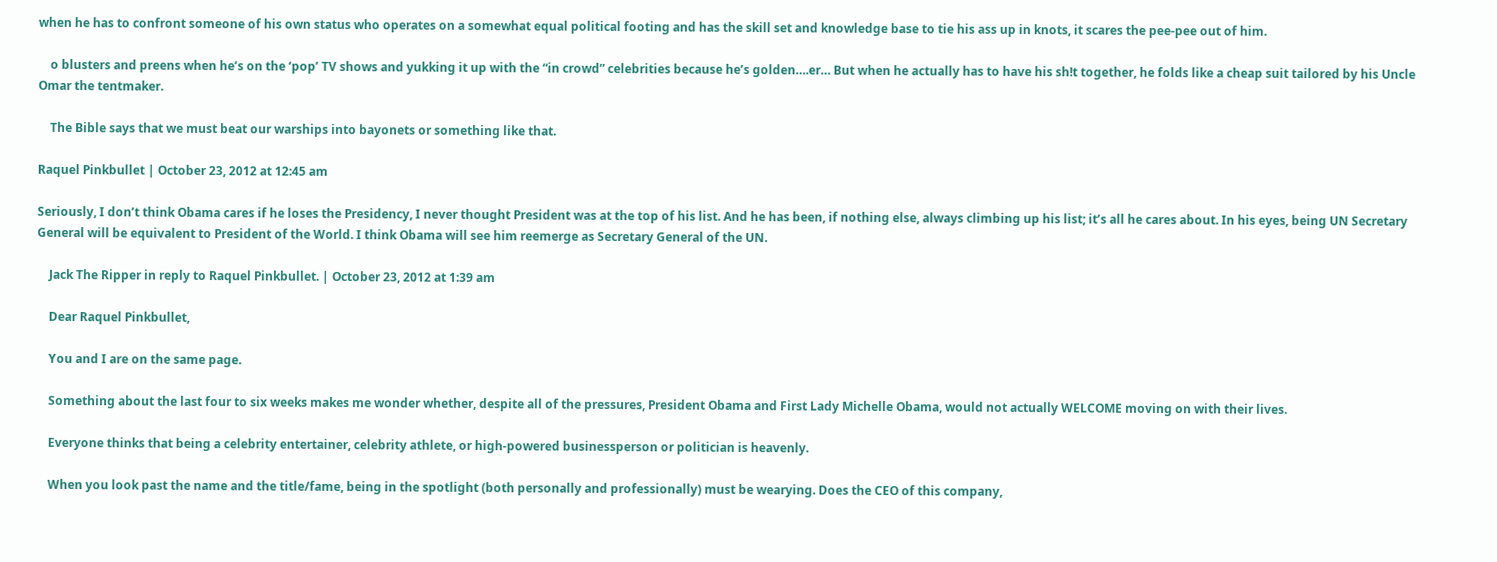when he has to confront someone of his own status who operates on a somewhat equal political footing and has the skill set and knowledge base to tie his ass up in knots, it scares the pee-pee out of him.

    o blusters and preens when he’s on the ‘pop’ TV shows and yukking it up with the “in crowd” celebrities because he’s golden….er… But when he actually has to have his sh!t together, he folds like a cheap suit tailored by his Uncle Omar the tentmaker.

    The Bible says that we must beat our warships into bayonets or something like that.

Raquel Pinkbullet | October 23, 2012 at 12:45 am

Seriously, I don’t think Obama cares if he loses the Presidency, I never thought President was at the top of his list. And he has been, if nothing else, always climbing up his list; it’s all he cares about. In his eyes, being UN Secretary General will be equivalent to President of the World. I think Obama will see him reemerge as Secretary General of the UN.

    Jack The Ripper in reply to Raquel Pinkbullet. | October 23, 2012 at 1:39 am

    Dear Raquel Pinkbullet,

    You and I are on the same page.

    Something about the last four to six weeks makes me wonder whether, despite all of the pressures, President Obama and First Lady Michelle Obama, would not actually WELCOME moving on with their lives.

    Everyone thinks that being a celebrity entertainer, celebrity athlete, or high-powered businessperson or politician is heavenly.

    When you look past the name and the title/fame, being in the spotlight (both personally and professionally) must be wearying. Does the CEO of this company,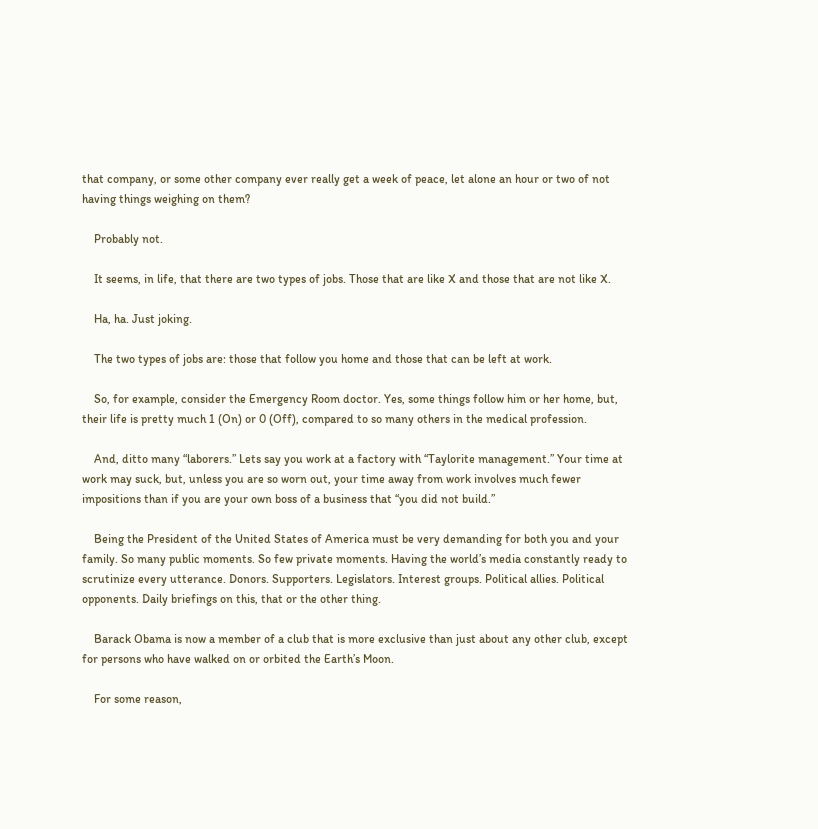that company, or some other company ever really get a week of peace, let alone an hour or two of not having things weighing on them?

    Probably not.

    It seems, in life, that there are two types of jobs. Those that are like X and those that are not like X.

    Ha, ha. Just joking.

    The two types of jobs are: those that follow you home and those that can be left at work.

    So, for example, consider the Emergency Room doctor. Yes, some things follow him or her home, but, their life is pretty much 1 (On) or 0 (Off), compared to so many others in the medical profession.

    And, ditto many “laborers.” Lets say you work at a factory with “Taylorite management.” Your time at work may suck, but, unless you are so worn out, your time away from work involves much fewer impositions than if you are your own boss of a business that “you did not build.”

    Being the President of the United States of America must be very demanding for both you and your family. So many public moments. So few private moments. Having the world’s media constantly ready to scrutinize every utterance. Donors. Supporters. Legislators. Interest groups. Political allies. Political opponents. Daily briefings on this, that or the other thing.

    Barack Obama is now a member of a club that is more exclusive than just about any other club, except for persons who have walked on or orbited the Earth’s Moon.

    For some reason,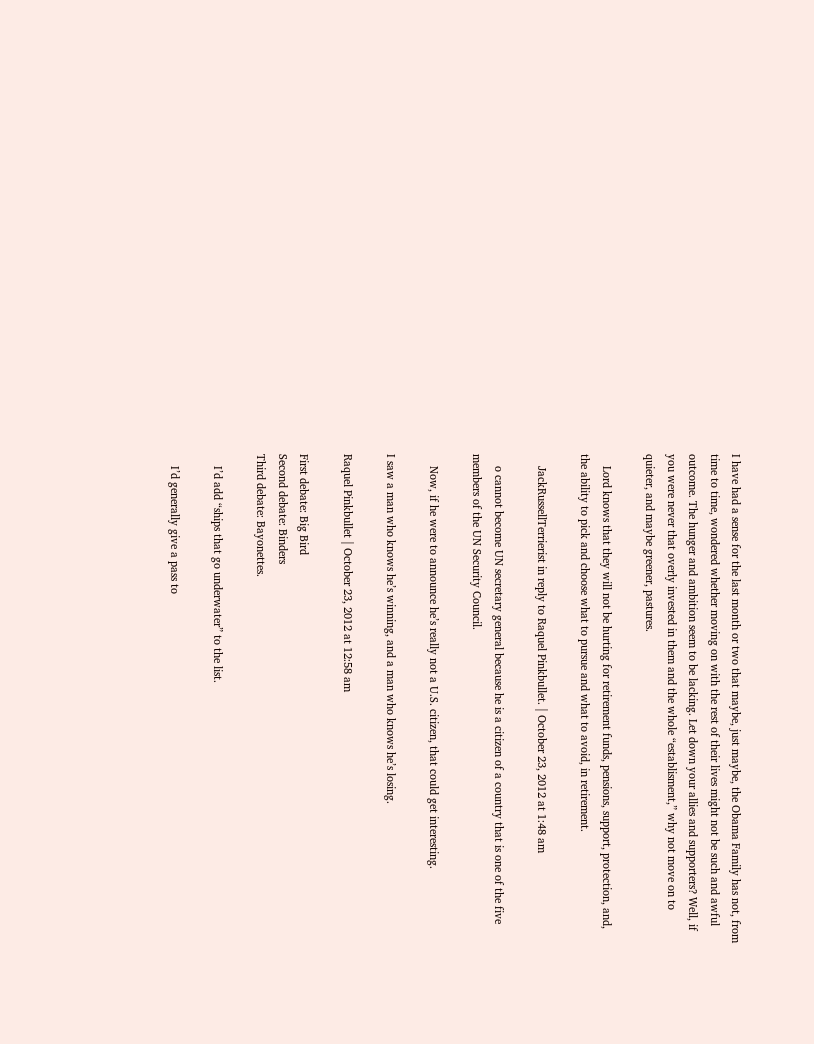I have had a sense for the last month or two that maybe, just maybe, the Obama Family has not, from time to time, wondered whether moving on with the rest of their lives might not be such and awful outcome. The hunger and ambition seem to be lacking. Let down your allies and supporters? Well, if you were never that overly invested in them and the whole “establisment,” why not move on to quieter, and maybe greener, pastures.

    Lord knows that they will not be hurting for retirement funds, pensions, support, protection, and, the ability to pick and choose what to pursue and what to avoid, in retirement.

    JackRussellTerrierist in reply to Raquel Pinkbullet. | October 23, 2012 at 1:48 am

    o cannot become UN secretary general because he is a citizen of a country that is one of the five members of the UN Security Council.

    Now, if he were to announce he’s really not a U.S. citizen, that could get interesting.

I saw a man who knows he’s winning, and a man who knows he’s losing.

Raquel Pinkbullet | October 23, 2012 at 12:58 am

First debate: Big Bird
Second debate: Binders
Third debate: Bayonettes.

    I’d add “ships that go underwater” to the list.

    I’d generally give a pass to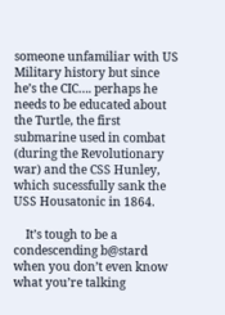someone unfamiliar with US Military history but since he’s the CIC…. perhaps he needs to be educated about the Turtle, the first submarine used in combat (during the Revolutionary war) and the CSS Hunley, which sucessfully sank the USS Housatonic in 1864.

    It’s tough to be a condescending b@stard when you don’t even know what you’re talking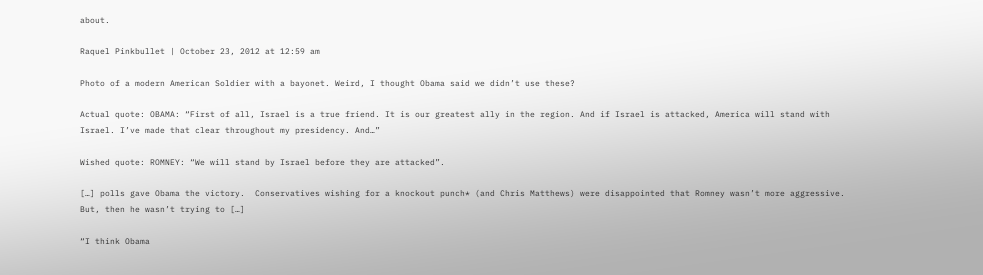about.

Raquel Pinkbullet | October 23, 2012 at 12:59 am

Photo of a modern American Soldier with a bayonet. Weird, I thought Obama said we didn’t use these?

Actual quote: OBAMA: “First of all, Israel is a true friend. It is our greatest ally in the region. And if Israel is attacked, America will stand with Israel. I’ve made that clear throughout my presidency. And…”

Wished quote: ROMNEY: “We will stand by Israel before they are attacked”.

[…] polls gave Obama the victory.  Conservatives wishing for a knockout punch* (and Chris Matthews) were disappointed that Romney wasn’t more aggressive. But, then he wasn’t trying to […]

“I think Obama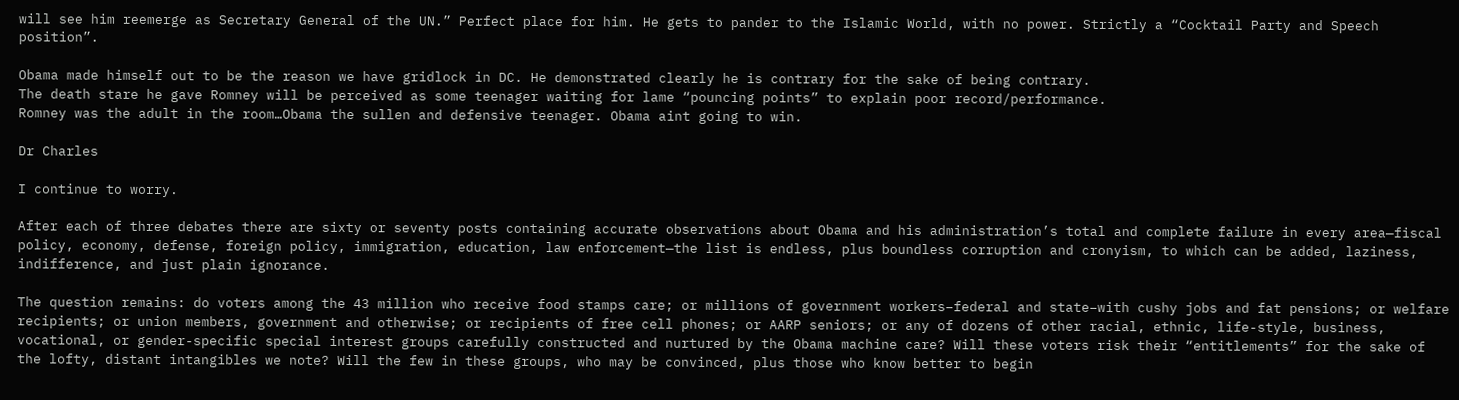will see him reemerge as Secretary General of the UN.” Perfect place for him. He gets to pander to the Islamic World, with no power. Strictly a “Cocktail Party and Speech position”.

Obama made himself out to be the reason we have gridlock in DC. He demonstrated clearly he is contrary for the sake of being contrary.
The death stare he gave Romney will be perceived as some teenager waiting for lame “pouncing points” to explain poor record/performance.
Romney was the adult in the room…Obama the sullen and defensive teenager. Obama aint going to win.

Dr Charles

I continue to worry.

After each of three debates there are sixty or seventy posts containing accurate observations about Obama and his administration’s total and complete failure in every area—fiscal policy, economy, defense, foreign policy, immigration, education, law enforcement—the list is endless, plus boundless corruption and cronyism, to which can be added, laziness, indifference, and just plain ignorance.

The question remains: do voters among the 43 million who receive food stamps care; or millions of government workers–federal and state–with cushy jobs and fat pensions; or welfare recipients; or union members, government and otherwise; or recipients of free cell phones; or AARP seniors; or any of dozens of other racial, ethnic, life-style, business, vocational, or gender-specific special interest groups carefully constructed and nurtured by the Obama machine care? Will these voters risk their “entitlements” for the sake of the lofty, distant intangibles we note? Will the few in these groups, who may be convinced, plus those who know better to begin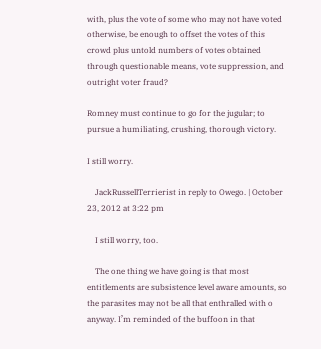with, plus the vote of some who may not have voted otherwise, be enough to offset the votes of this crowd plus untold numbers of votes obtained through questionable means, vote suppression, and outright voter fraud?

Romney must continue to go for the jugular; to pursue a humiliating, crushing, thorough victory.

I still worry.

    JackRussellTerrierist in reply to Owego. | October 23, 2012 at 3:22 pm

    I still worry, too.

    The one thing we have going is that most entitlements are subsistence level aware amounts, so the parasites may not be all that enthralled with o anyway. I’m reminded of the buffoon in that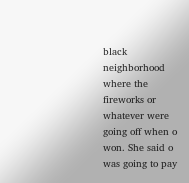black neighborhood where the fireworks or whatever were going off when o won. She said o was going to pay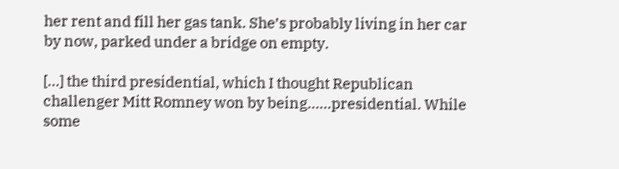her rent and fill her gas tank. She’s probably living in her car by now, parked under a bridge on empty.

[…] the third presidential, which I thought Republican challenger Mitt Romney won by being……presidential. While some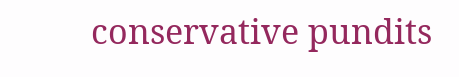conservative pundits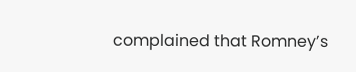complained that Romney’s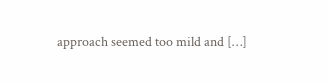approach seemed too mild and […]